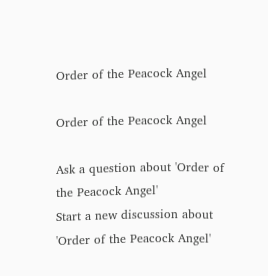Order of the Peacock Angel

Order of the Peacock Angel

Ask a question about 'Order of the Peacock Angel'
Start a new discussion about 'Order of the Peacock Angel'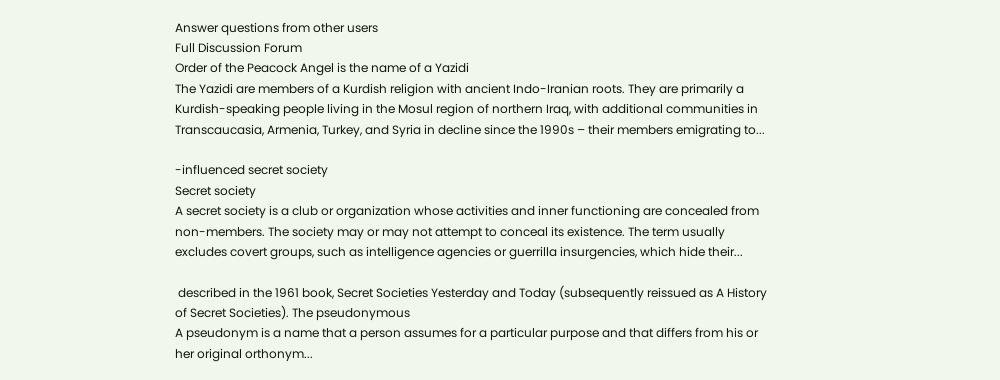Answer questions from other users
Full Discussion Forum
Order of the Peacock Angel is the name of a Yazidi
The Yazidi are members of a Kurdish religion with ancient Indo-Iranian roots. They are primarily a Kurdish-speaking people living in the Mosul region of northern Iraq, with additional communities in Transcaucasia, Armenia, Turkey, and Syria in decline since the 1990s – their members emigrating to...

-influenced secret society
Secret society
A secret society is a club or organization whose activities and inner functioning are concealed from non-members. The society may or may not attempt to conceal its existence. The term usually excludes covert groups, such as intelligence agencies or guerrilla insurgencies, which hide their...

 described in the 1961 book, Secret Societies Yesterday and Today (subsequently reissued as A History of Secret Societies). The pseudonymous
A pseudonym is a name that a person assumes for a particular purpose and that differs from his or her original orthonym...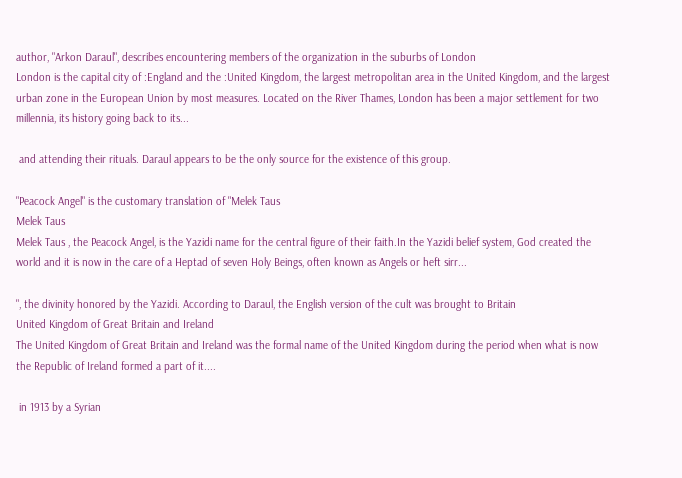author, "Arkon Daraul", describes encountering members of the organization in the suburbs of London
London is the capital city of :England and the :United Kingdom, the largest metropolitan area in the United Kingdom, and the largest urban zone in the European Union by most measures. Located on the River Thames, London has been a major settlement for two millennia, its history going back to its...

 and attending their rituals. Daraul appears to be the only source for the existence of this group.

"Peacock Angel" is the customary translation of "Melek Taus
Melek Taus
Melek Taus , the Peacock Angel, is the Yazidi name for the central figure of their faith.In the Yazidi belief system, God created the world and it is now in the care of a Heptad of seven Holy Beings, often known as Angels or heft sirr...

", the divinity honored by the Yazidi. According to Daraul, the English version of the cult was brought to Britain
United Kingdom of Great Britain and Ireland
The United Kingdom of Great Britain and Ireland was the formal name of the United Kingdom during the period when what is now the Republic of Ireland formed a part of it....

 in 1913 by a Syrian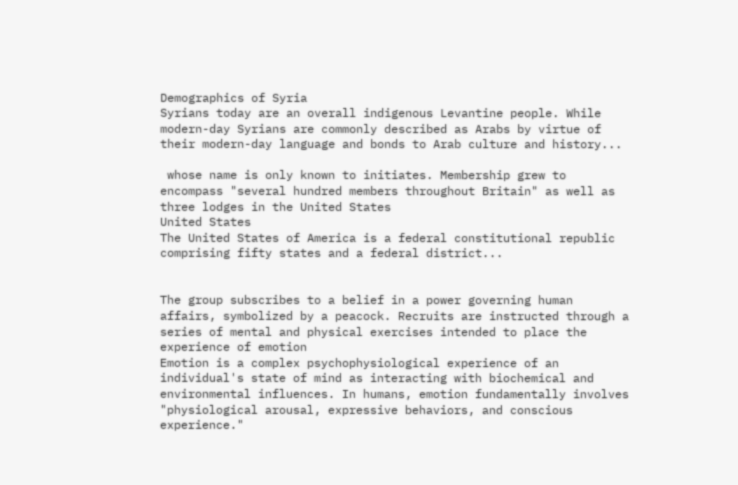Demographics of Syria
Syrians today are an overall indigenous Levantine people. While modern-day Syrians are commonly described as Arabs by virtue of their modern-day language and bonds to Arab culture and history...

 whose name is only known to initiates. Membership grew to encompass "several hundred members throughout Britain" as well as three lodges in the United States
United States
The United States of America is a federal constitutional republic comprising fifty states and a federal district...


The group subscribes to a belief in a power governing human affairs, symbolized by a peacock. Recruits are instructed through a series of mental and physical exercises intended to place the experience of emotion
Emotion is a complex psychophysiological experience of an individual's state of mind as interacting with biochemical and environmental influences. In humans, emotion fundamentally involves "physiological arousal, expressive behaviors, and conscious experience."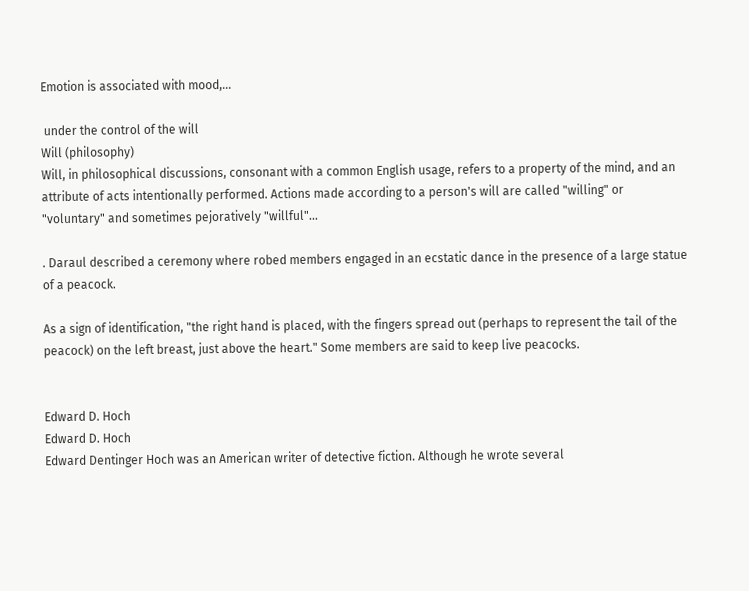Emotion is associated with mood,...

 under the control of the will
Will (philosophy)
Will, in philosophical discussions, consonant with a common English usage, refers to a property of the mind, and an attribute of acts intentionally performed. Actions made according to a person's will are called "willing" or "voluntary" and sometimes pejoratively "willful"...

. Daraul described a ceremony where robed members engaged in an ecstatic dance in the presence of a large statue of a peacock.

As a sign of identification, "the right hand is placed, with the fingers spread out (perhaps to represent the tail of the peacock) on the left breast, just above the heart." Some members are said to keep live peacocks.


Edward D. Hoch
Edward D. Hoch
Edward Dentinger Hoch was an American writer of detective fiction. Although he wrote several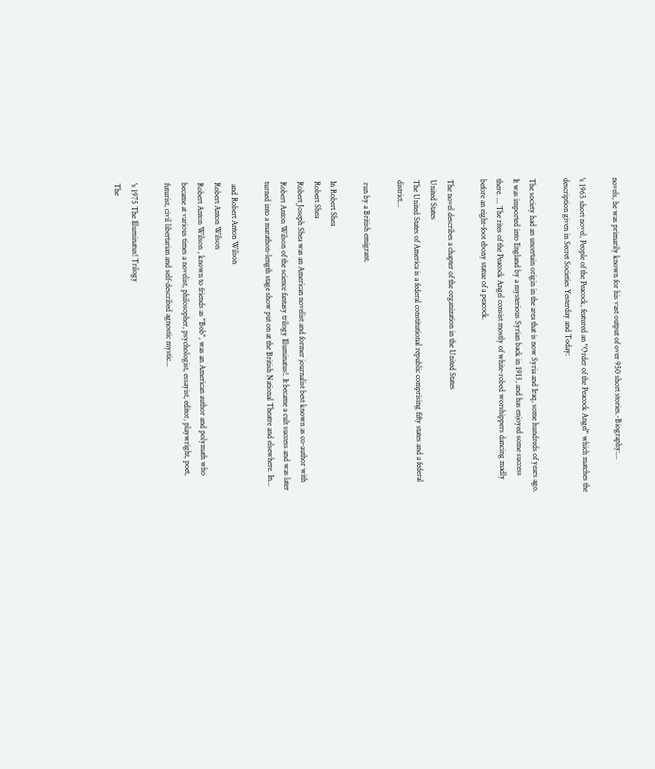novels, he was primarily known for his vast output of over 950 short stories.-Biography:...

's 1965 short novel, People of the Peacock, featured an "Order of the Peacock Angel" which matches the description given in Secret Societies Yesterday and Today:

The society had an uncertain origin in the area that is now Syria and Iraq, some hundreds of years ago. It was imported into England by a mysterious Syrian back in 1913, and has enjoyed some success there. ... The rites of the Peacock Angel consist mostly of white-robed worshippers dancing madly before an eight-foot ebony statue of a peacock.

The novel describes a chapter of the organization in the United States
United States
The United States of America is a federal constitutional republic comprising fifty states and a federal district...

 run by a British emigrant.

In Robert Shea
Robert Shea
Robert Joseph Shea was an American novelist and former journalist best known as co-author with Robert Anton Wilson of the science fantasy trilogy Illuminatus!. It became a cult success and was later turned into a marathon-length stage show put on at the British National Theatre and elsewhere. In...

 and Robert Anton Wilson
Robert Anton Wilson
Robert Anton Wilson , known to friends as "Bob", was an American author and polymath who became at various times a novelist, philosopher, psychologist, essayist, editor, playwright, poet, futurist, civil libertarian and self-described agnostic mystic...

's 1975 The Illuminatus! Trilogy
The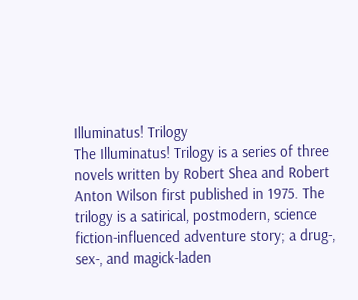Illuminatus! Trilogy
The Illuminatus! Trilogy is a series of three novels written by Robert Shea and Robert Anton Wilson first published in 1975. The trilogy is a satirical, postmodern, science fiction-influenced adventure story; a drug-, sex-, and magick-laden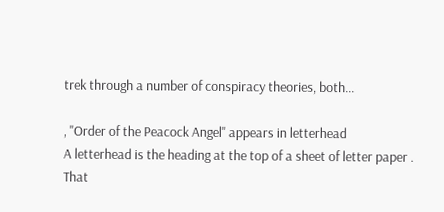trek through a number of conspiracy theories, both...

, "Order of the Peacock Angel" appears in letterhead
A letterhead is the heading at the top of a sheet of letter paper . That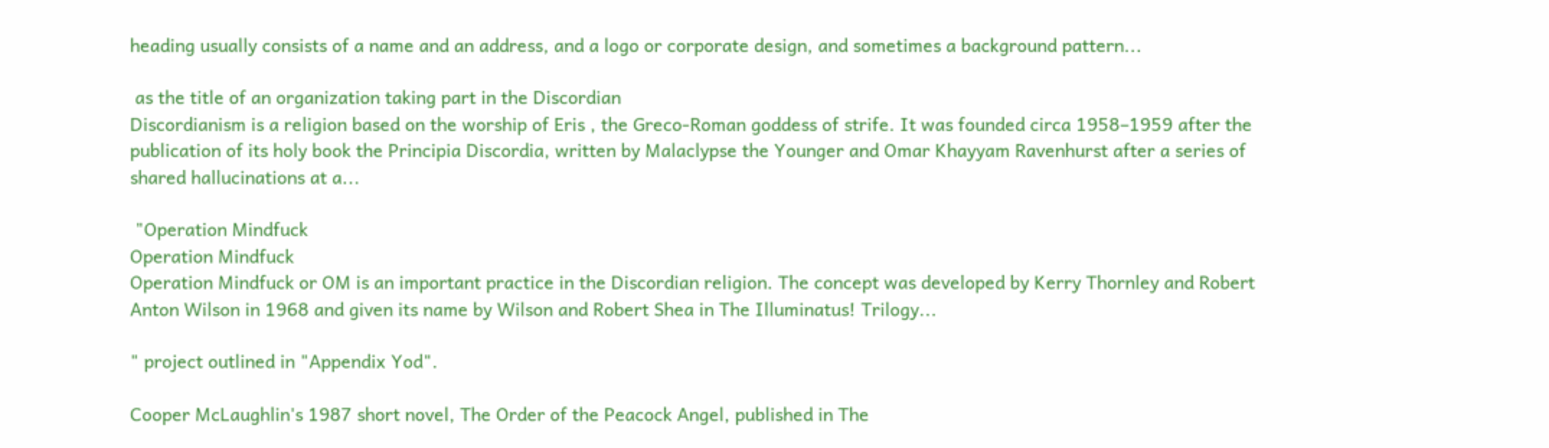heading usually consists of a name and an address, and a logo or corporate design, and sometimes a background pattern...

 as the title of an organization taking part in the Discordian
Discordianism is a religion based on the worship of Eris , the Greco-Roman goddess of strife. It was founded circa 1958–1959 after the publication of its holy book the Principia Discordia, written by Malaclypse the Younger and Omar Khayyam Ravenhurst after a series of shared hallucinations at a...

 "Operation Mindfuck
Operation Mindfuck
Operation Mindfuck or OM is an important practice in the Discordian religion. The concept was developed by Kerry Thornley and Robert Anton Wilson in 1968 and given its name by Wilson and Robert Shea in The Illuminatus! Trilogy...

" project outlined in "Appendix Yod".

Cooper McLaughlin's 1987 short novel, The Order of the Peacock Angel, published in The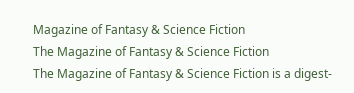Magazine of Fantasy & Science Fiction
The Magazine of Fantasy & Science Fiction
The Magazine of Fantasy & Science Fiction is a digest-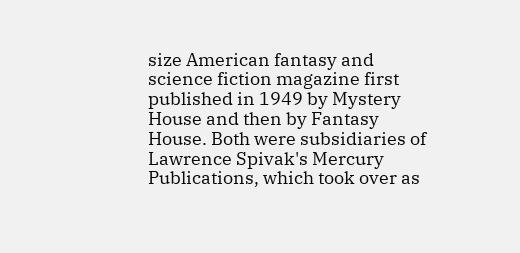size American fantasy and science fiction magazine first published in 1949 by Mystery House and then by Fantasy House. Both were subsidiaries of Lawrence Spivak's Mercury Publications, which took over as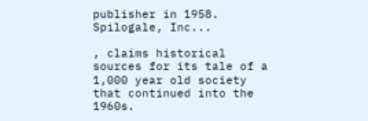publisher in 1958. Spilogale, Inc...

, claims historical sources for its tale of a 1,000 year old society that continued into the 1960s.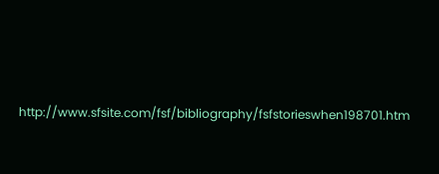http://www.sfsite.com/fsf/bibliography/fsfstorieswhen198701.htm